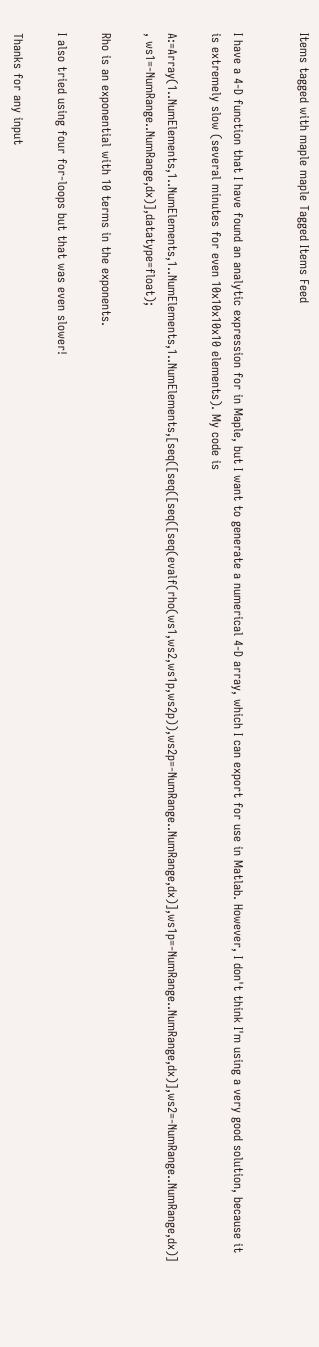Items tagged with maple maple Tagged Items Feed


I have a 4-D function that I have found an analytic expression for in Maple, but I want to generate a numerical 4-D array, which I can export for use in Matlab. However, I don't think I'm using a very good solution, because it is extremely slow (several minutes for even 10x10x10x10 elements). My code is

A:=Array(1..NumElements,1..NumElements,1..NumElements,1..NumElements,[seq([seq([seq([seq(evalf(rho(ws1,ws2,ws1p,ws2p)),ws2p=-NumRange..NumRange,dx)],ws1p=-NumRange..NumRange,dx)],ws2=-NumRange..NumRange,dx)] , ws1=-NumRange..NumRange,dx)],datatype=float);

Rho is an exponential with 10 terms in the exponents.

I also tried using four for-loops but that was even slower!

Thanks for any input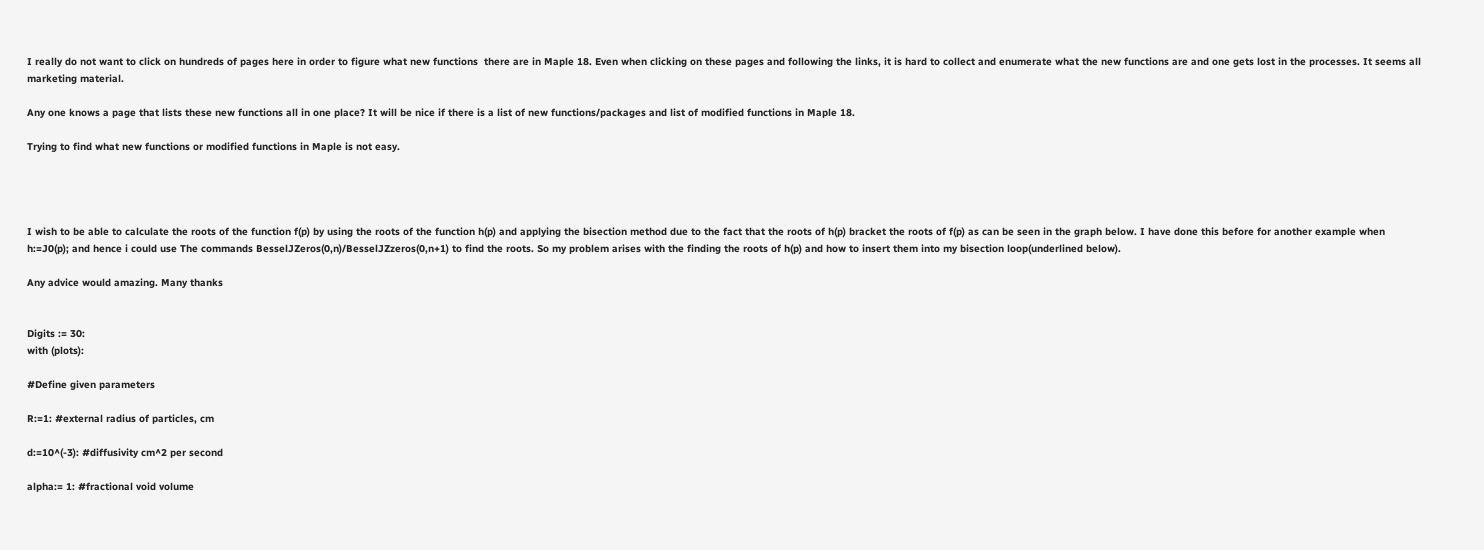I really do not want to click on hundreds of pages here in order to figure what new functions  there are in Maple 18. Even when clicking on these pages and following the links, it is hard to collect and enumerate what the new functions are and one gets lost in the processes. It seems all marketing material.

Any one knows a page that lists these new functions all in one place? It will be nice if there is a list of new functions/packages and list of modified functions in Maple 18.

Trying to find what new functions or modified functions in Maple is not easy.




I wish to be able to calculate the roots of the function f(p) by using the roots of the function h(p) and applying the bisection method due to the fact that the roots of h(p) bracket the roots of f(p) as can be seen in the graph below. I have done this before for another example when h:=J0(p); and hence i could use The commands BesselJZeros(0,n)/BesselJZzeros(0,n+1) to find the roots. So my problem arises with the finding the roots of h(p) and how to insert them into my bisection loop(underlined below).

Any advice would amazing. Many thanks


Digits := 30:
with (plots):

#Define given parameters

R:=1: #external radius of particles, cm

d:=10^(-3): #diffusivity cm^2 per second

alpha:= 1: #fractional void volume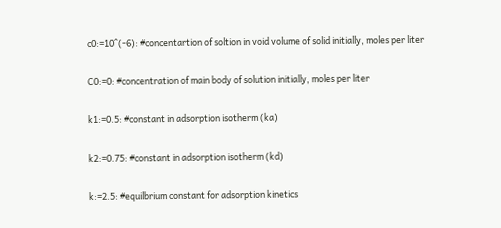c0:=10^(-6): #concentartion of soltion in void volume of solid initially, moles per liter

C0:=0: #concentration of main body of solution initially, moles per liter

k1:=0.5: #constant in adsorption isotherm (ka)

k2:=0.75: #constant in adsorption isotherm (kd)

k:=2.5: #equilbrium constant for adsorption kinetics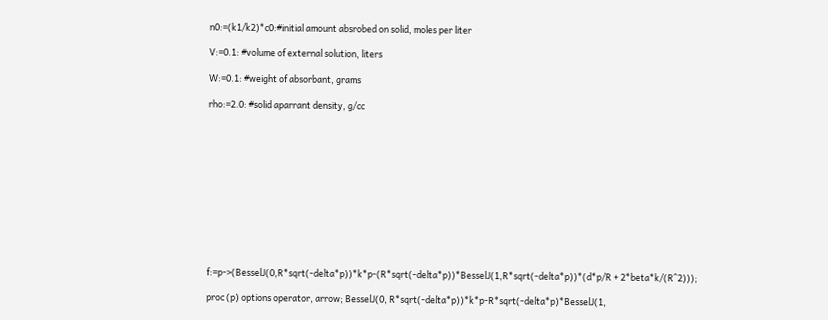n0:=(k1/k2)*c0:#initial amount absrobed on solid, moles per liter

V:=0.1: #volume of external solution, liters

W:=0.1: #weight of absorbant, grams

rho:=2.0: #solid aparrant density, g/cc












f:=p->(BesselJ(0,R*sqrt(-delta*p))*k*p-(R*sqrt(-delta*p))*BesselJ(1,R*sqrt(-delta*p))*(d*p/R + 2*beta*k/(R^2)));

proc (p) options operator, arrow; BesselJ(0, R*sqrt(-delta*p))*k*p-R*sqrt(-delta*p)*BesselJ(1,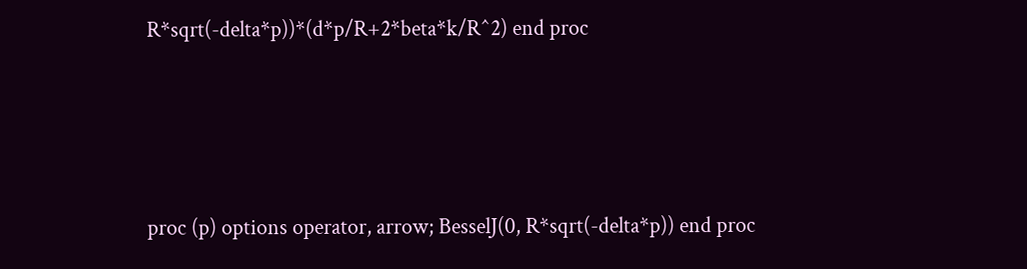R*sqrt(-delta*p))*(d*p/R+2*beta*k/R^2) end proc




proc (p) options operator, arrow; BesselJ(0, R*sqrt(-delta*p)) end proc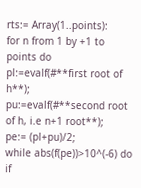rts:= Array(1..points):
for n from 1 by +1 to points do
pl:=evalf(#**first root of h**);
pu:=evalf(#**second root of h, i.e n+1 root**);
pe:= (pl+pu)/2;
while abs(f(pe))>10^(-6) do
if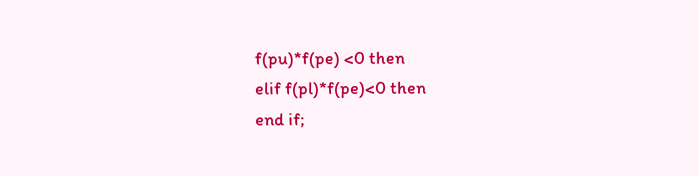f(pu)*f(pe) <0 then
elif f(pl)*f(pe)<0 then
end if;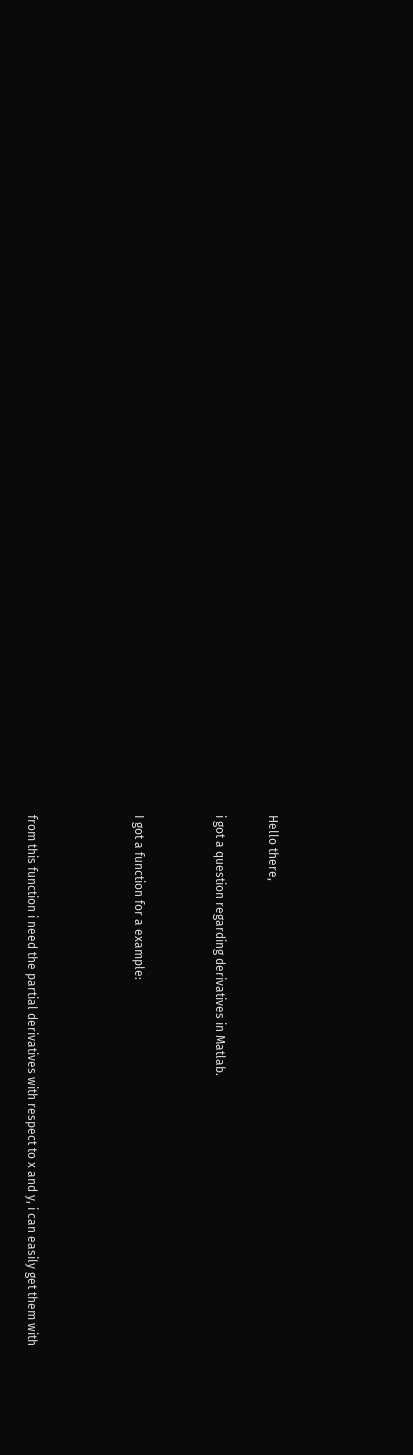Hello there,

i got a question regarding derivatives in Matlab.


I got a function for a example:



from this function i need the partial derivatives with respect to x and y, i can easily get them with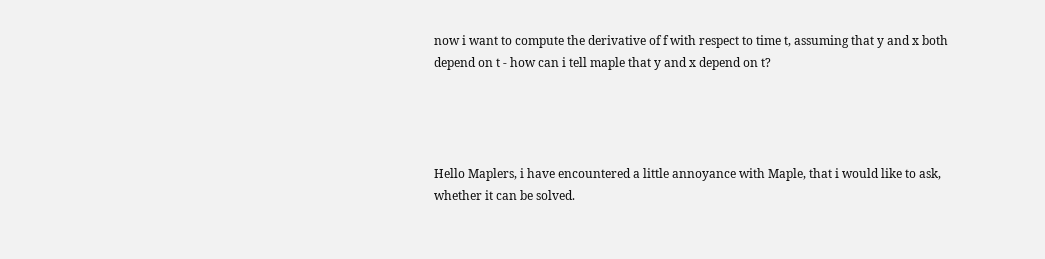now i want to compute the derivative of f with respect to time t, assuming that y and x both depend on t - how can i tell maple that y and x depend on t?




Hello Maplers, i have encountered a little annoyance with Maple, that i would like to ask, whether it can be solved.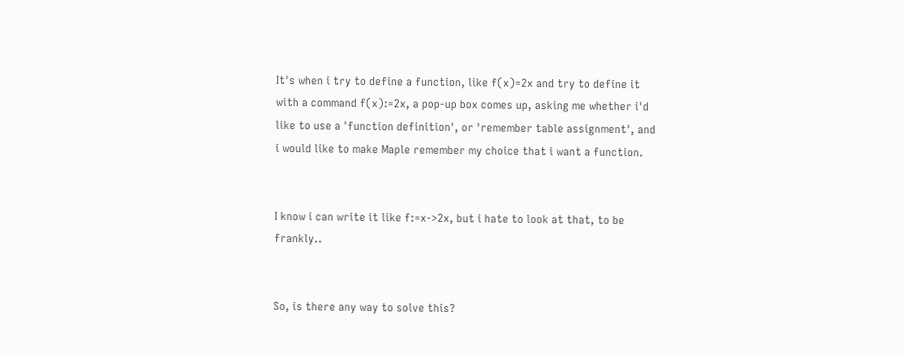It's when i try to define a function, like f(x)=2x and try to define it with a command f(x):=2x, a pop-up box comes up, asking me whether i'd like to use a 'function definition', or 'remember table assignment', and i would like to make Maple remember my choice that i want a function.


I know i can write it like f:=x->2x, but i hate to look at that, to be frankly..


So, is there any way to solve this?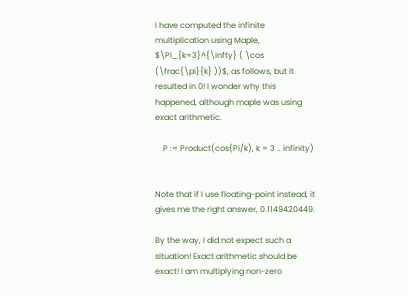I have computed the infinite multiplication using Maple, $\Pi_{k=3}^{\infty} ( \cos (\frac{\pi}{k} ))$, as follows, but it resulted in 0! I wonder why this happened, although maple was using exact arithmetic.

    P := Product(cos(Pi/k), k = 3 .. infinity)


Note that if I use floating-point instead, it gives me the right answer, 0.1149420449.

By the way, I did not expect such a situation! Exact arithmetic should be exact! I am multiplying non-zero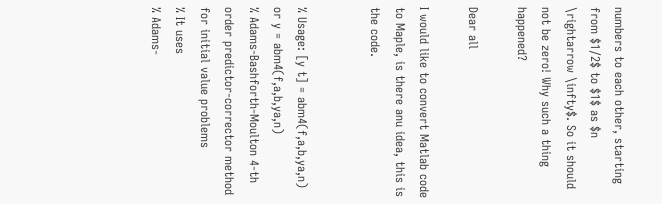numbers to each other, starting from $1/2$ to $1$ as $n \rightarrow \infty$. So it should not be zero! Why such a thing happened?

Dear all

I would like to convert Matlab code to Maple, is there anu idea, this is the code.


% Usage: [y t] = abm4(f,a,b,ya,n) or y = abm4(f,a,b,ya,n)
% Adams-Bashforth-Moulton 4-th order predictor-corrector method for initial value problems
% It uses
% Adams-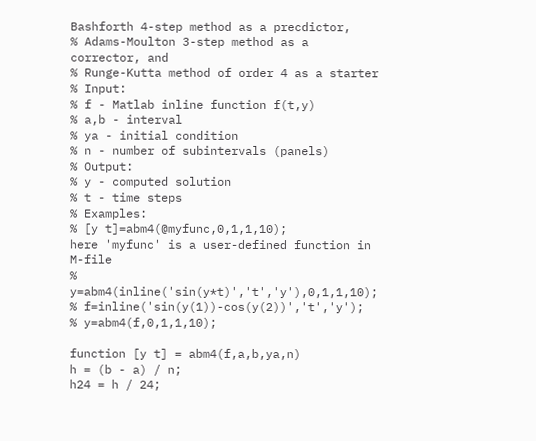Bashforth 4-step method as a precdictor,
% Adams-Moulton 3-step method as a corrector, and
% Runge-Kutta method of order 4 as a starter
% Input:
% f - Matlab inline function f(t,y)
% a,b - interval
% ya - initial condition
% n - number of subintervals (panels)
% Output:
% y - computed solution
% t - time steps
% Examples:
% [y t]=abm4(@myfunc,0,1,1,10);          here 'myfunc' is a user-defined function in M-file
% y=abm4(inline('sin(y*t)','t','y'),0,1,1,10);
% f=inline('sin(y(1))-cos(y(2))','t','y');
% y=abm4(f,0,1,1,10);

function [y t] = abm4(f,a,b,ya,n)
h = (b - a) / n;
h24 = h / 24;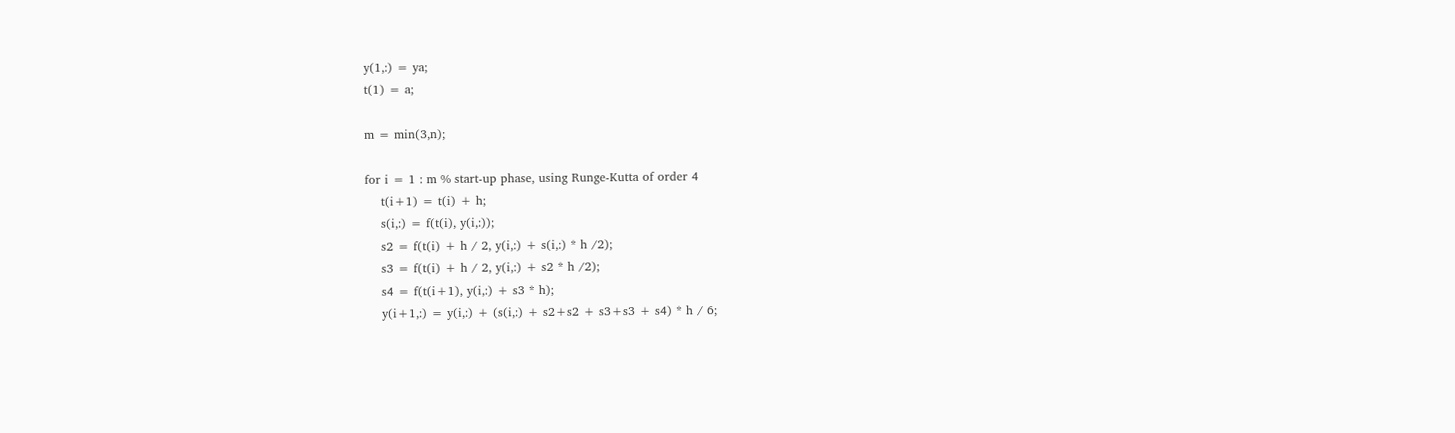y(1,:) = ya;
t(1) = a;

m = min(3,n);

for i = 1 : m % start-up phase, using Runge-Kutta of order 4
    t(i+1) = t(i) + h;
    s(i,:) = f(t(i), y(i,:));
    s2 = f(t(i) + h / 2, y(i,:) + s(i,:) * h /2);
    s3 = f(t(i) + h / 2, y(i,:) + s2 * h /2);
    s4 = f(t(i+1), y(i,:) + s3 * h);
    y(i+1,:) = y(i,:) + (s(i,:) + s2+s2 + s3+s3 + s4) * h / 6;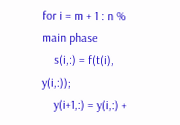for i = m + 1 : n % main phase
    s(i,:) = f(t(i), y(i,:));
    y(i+1,:) = y(i,:) +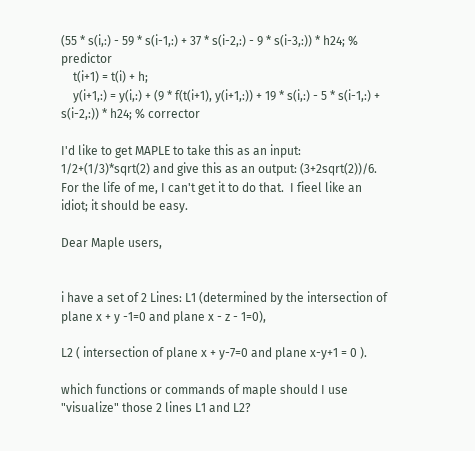(55 * s(i,:) - 59 * s(i-1,:) + 37 * s(i-2,:) - 9 * s(i-3,:)) * h24; % predictor
    t(i+1) = t(i) + h;
    y(i+1,:) = y(i,:) + (9 * f(t(i+1), y(i+1,:)) + 19 * s(i,:) - 5 * s(i-1,:) + s(i-2,:)) * h24; % corrector

I'd like to get MAPLE to take this as an input: 1/2+(1/3)*sqrt(2) and give this as an output: (3+2sqrt(2))/6. For the life of me, I can't get it to do that.  I fieel like an idiot; it should be easy.

Dear Maple users,


i have a set of 2 Lines: L1 (determined by the intersection of plane x + y -1=0 and plane x - z - 1=0),

L2 ( intersection of plane x + y-7=0 and plane x-y+1 = 0 ).

which functions or commands of maple should I use "visualize" those 2 lines L1 and L2?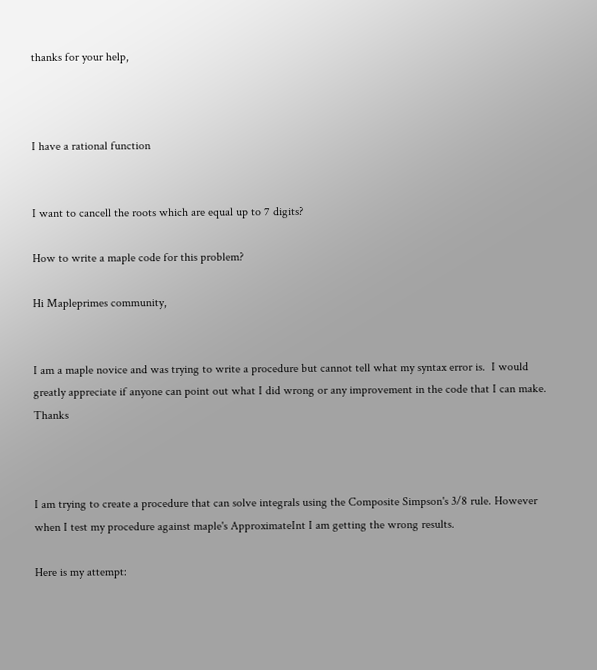thanks for your help,



I have a rational function


I want to cancell the roots which are equal up to 7 digits?

How to write a maple code for this problem?

Hi Mapleprimes community,


I am a maple novice and was trying to write a procedure but cannot tell what my syntax error is.  I would greatly appreciate if anyone can point out what I did wrong or any improvement in the code that I can make.  Thanks



I am trying to create a procedure that can solve integrals using the Composite Simpson's 3/8 rule. However when I test my procedure against maple's ApproximateInt I am getting the wrong results.

Here is my attempt: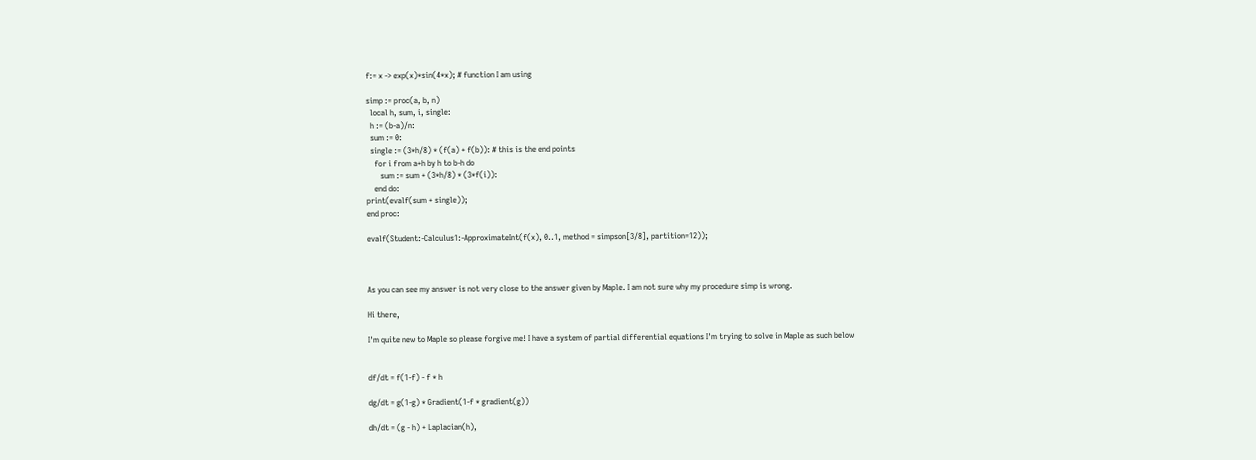f:= x -> exp(x)*sin(4*x); # function I am using

simp := proc(a, b, n)
  local h, sum, i, single:
  h := (b-a)/n:
  sum := 0:
  single := (3*h/8) * (f(a) + f(b)): # this is the end points
    for i from a+h by h to b-h do
       sum := sum + (3*h/8) * (3*f(i)):
    end do:
print(evalf(sum + single));
end proc:

evalf(Student:-Calculus1:-ApproximateInt(f(x), 0..1, method = simpson[3/8], partition=12));



As you can see my answer is not very close to the answer given by Maple. I am not sure why my procedure simp is wrong.

Hi there,

I'm quite new to Maple so please forgive me! I have a system of partial differential equations I'm trying to solve in Maple as such below


df/dt = f(1-f) - f * h

dg/dt = g(1-g) * Gradient(1-f * gradient(g))

dh/dt = (g - h) + Laplacian(h),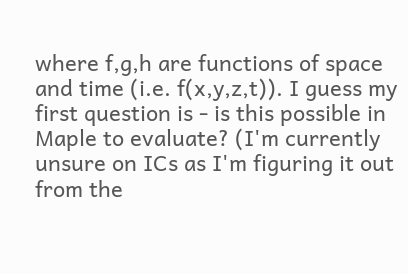where f,g,h are functions of space and time (i.e. f(x,y,z,t)). I guess my first question is - is this possible in Maple to evaluate? (I'm currently unsure on ICs as I'm figuring it out from the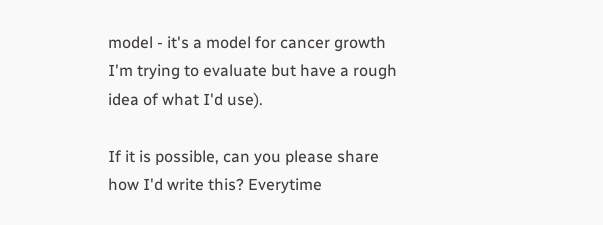model - it's a model for cancer growth I'm trying to evaluate but have a rough idea of what I'd use).

If it is possible, can you please share how I'd write this? Everytime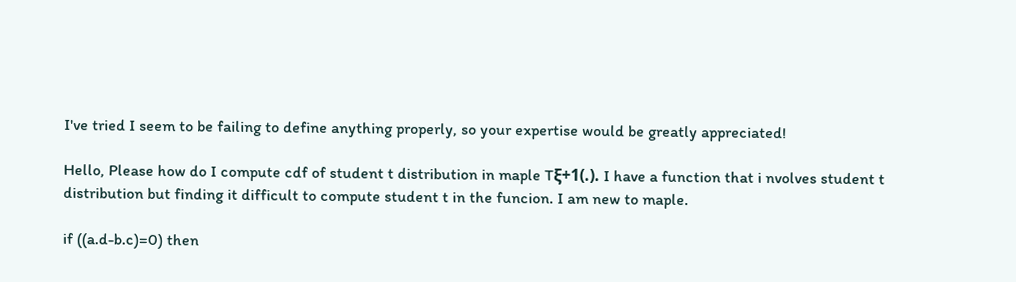I've tried I seem to be failing to define anything properly, so your expertise would be greatly appreciated!

Hello, Please how do I compute cdf of student t distribution in maple Tξ+1(.). I have a function that i nvolves student t distribution but finding it difficult to compute student t in the funcion. I am new to maple.

if ((a.d-b.c)=0) then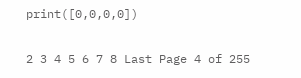print([0,0,0,0])

2 3 4 5 6 7 8 Last Page 4 of 255